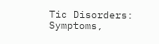Tic Disorders: Symptoms,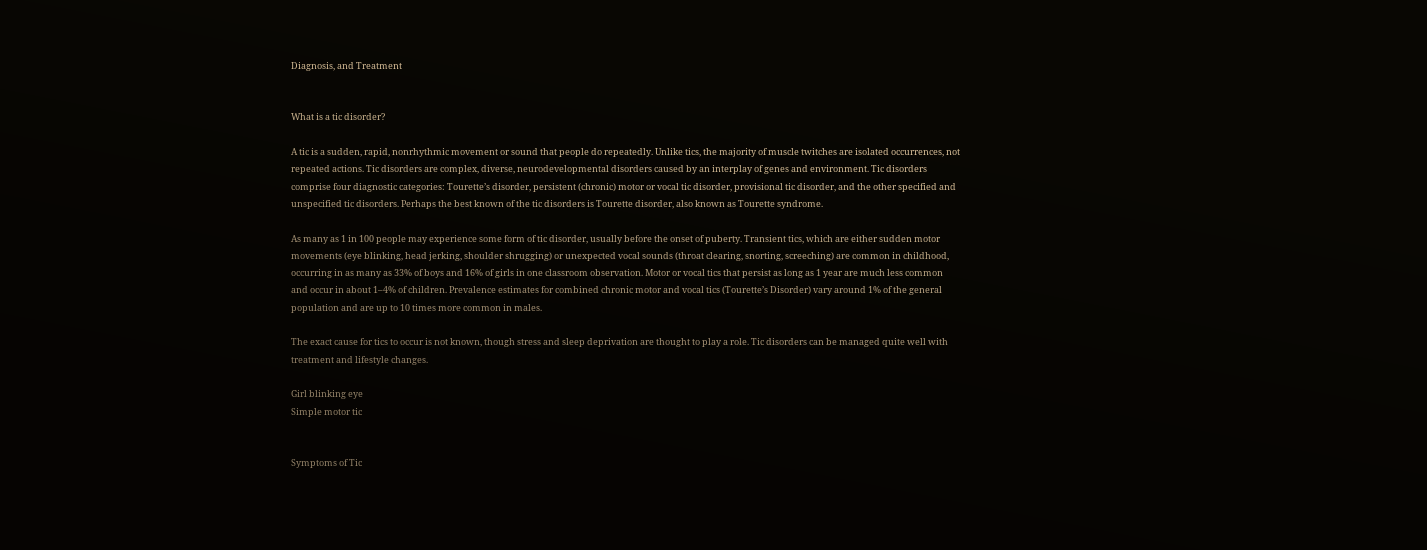Diagnosis, and Treatment


What is a tic disorder?

A tic is a sudden, rapid, nonrhythmic movement or sound that people do repeatedly. Unlike tics, the majority of muscle twitches are isolated occurrences, not repeated actions. Tic disorders are complex, diverse, neurodevelopmental disorders caused by an interplay of genes and environment. Tic disorders comprise four diagnostic categories: Tourette’s disorder, persistent (chronic) motor or vocal tic disorder, provisional tic disorder, and the other specified and unspecified tic disorders. Perhaps the best known of the tic disorders is Tourette disorder, also known as Tourette syndrome.

As many as 1 in 100 people may experience some form of tic disorder, usually before the onset of puberty. Transient tics, which are either sudden motor movements (eye blinking, head jerking, shoulder shrugging) or unexpected vocal sounds (throat clearing, snorting, screeching) are common in childhood, occurring in as many as 33% of boys and 16% of girls in one classroom observation. Motor or vocal tics that persist as long as 1 year are much less common and occur in about 1–4% of children. Prevalence estimates for combined chronic motor and vocal tics (Tourette’s Disorder) vary around 1% of the general population and are up to 10 times more common in males.

The exact cause for tics to occur is not known, though stress and sleep deprivation are thought to play a role. Tic disorders can be managed quite well with treatment and lifestyle changes.

Girl blinking eye
Simple motor tic


Symptoms of Tic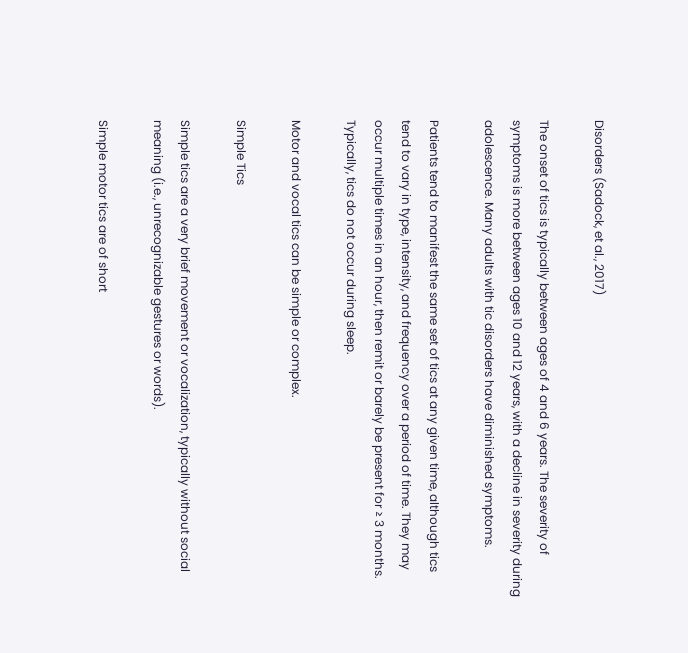Disorders (Sadock, et al., 2017)

The onset of tics is typically between ages of 4 and 6 years. The severity of symptoms is more between ages 10 and 12 years, with a decline in severity during adolescence. Many adults with tic disorders have diminished symptoms.

Patients tend to manifest the same set of tics at any given time, although tics tend to vary in type, intensity, and frequency over a period of time. They may occur multiple times in an hour, then remit or barely be present for ≥ 3 months. Typically, tics do not occur during sleep.

Motor and vocal tics can be simple or complex.

Simple Tics

Simple tics are a very brief movement or vocalization, typically without social meaning (i.e., unrecognizable gestures or words).

Simple motor tics are of short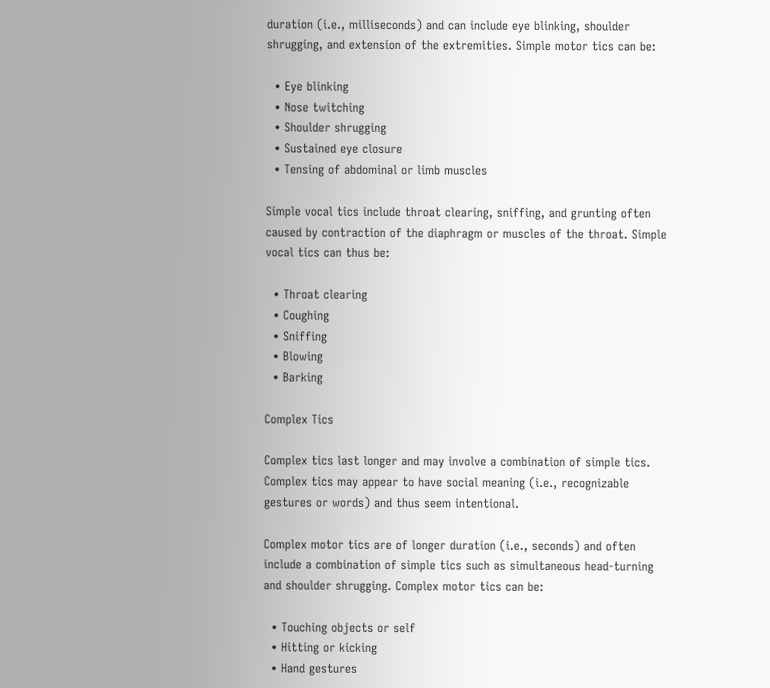duration (i.e., milliseconds) and can include eye blinking, shoulder shrugging, and extension of the extremities. Simple motor tics can be:

  • Eye blinking
  • Nose twitching
  • Shoulder shrugging
  • Sustained eye closure
  • Tensing of abdominal or limb muscles

Simple vocal tics include throat clearing, sniffing, and grunting often caused by contraction of the diaphragm or muscles of the throat. Simple vocal tics can thus be:

  • Throat clearing
  • Coughing
  • Sniffing
  • Blowing
  • Barking

Complex Tics

Complex tics last longer and may involve a combination of simple tics. Complex tics may appear to have social meaning (i.e., recognizable gestures or words) and thus seem intentional.

Complex motor tics are of longer duration (i.e., seconds) and often include a combination of simple tics such as simultaneous head-turning and shoulder shrugging. Complex motor tics can be:

  • Touching objects or self
  • Hitting or kicking
  • Hand gestures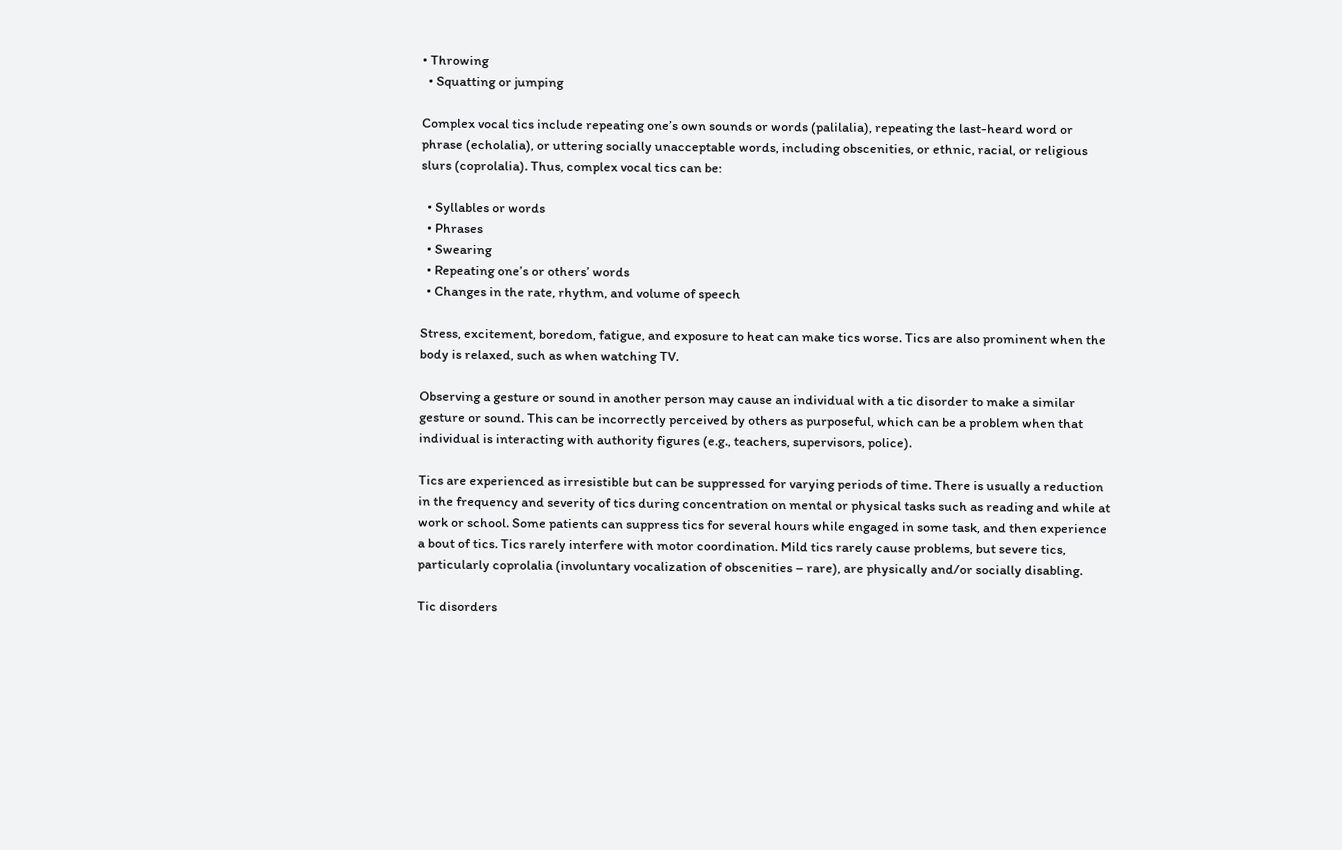• Throwing
  • Squatting or jumping

Complex vocal tics include repeating one’s own sounds or words (palilalia), repeating the last-heard word or phrase (echolalia), or uttering socially unacceptable words, including obscenities, or ethnic, racial, or religious slurs (coprolalia). Thus, complex vocal tics can be:

  • Syllables or words
  • Phrases
  • Swearing
  • Repeating one’s or others’ words
  • Changes in the rate, rhythm, and volume of speech

Stress, excitement, boredom, fatigue, and exposure to heat can make tics worse. Tics are also prominent when the body is relaxed, such as when watching TV.

Observing a gesture or sound in another person may cause an individual with a tic disorder to make a similar gesture or sound. This can be incorrectly perceived by others as purposeful, which can be a problem when that individual is interacting with authority figures (e.g., teachers, supervisors, police).

Tics are experienced as irresistible but can be suppressed for varying periods of time. There is usually a reduction in the frequency and severity of tics during concentration on mental or physical tasks such as reading and while at work or school. Some patients can suppress tics for several hours while engaged in some task, and then experience a bout of tics. Tics rarely interfere with motor coordination. Mild tics rarely cause problems, but severe tics, particularly coprolalia (involuntary vocalization of obscenities – rare), are physically and/or socially disabling.

Tic disorders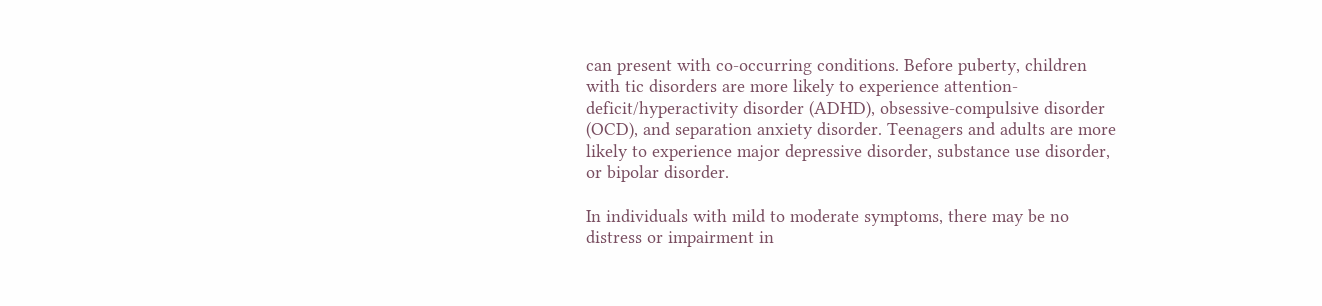can present with co-occurring conditions. Before puberty, children with tic disorders are more likely to experience attention-deficit/hyperactivity disorder (ADHD), obsessive-compulsive disorder (OCD), and separation anxiety disorder. Teenagers and adults are more likely to experience major depressive disorder, substance use disorder, or bipolar disorder.

In individuals with mild to moderate symptoms, there may be no distress or impairment in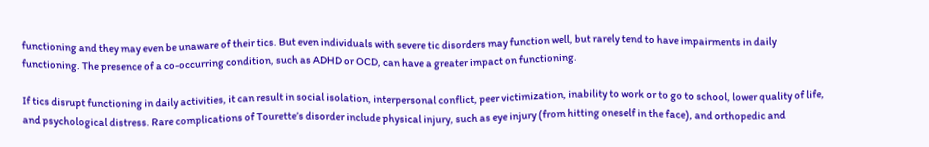functioning and they may even be unaware of their tics. But even individuals with severe tic disorders may function well, but rarely tend to have impairments in daily functioning. The presence of a co-occurring condition, such as ADHD or OCD, can have a greater impact on functioning.

If tics disrupt functioning in daily activities, it can result in social isolation, interpersonal conflict, peer victimization, inability to work or to go to school, lower quality of life, and psychological distress. Rare complications of Tourette’s disorder include physical injury, such as eye injury (from hitting oneself in the face), and orthopedic and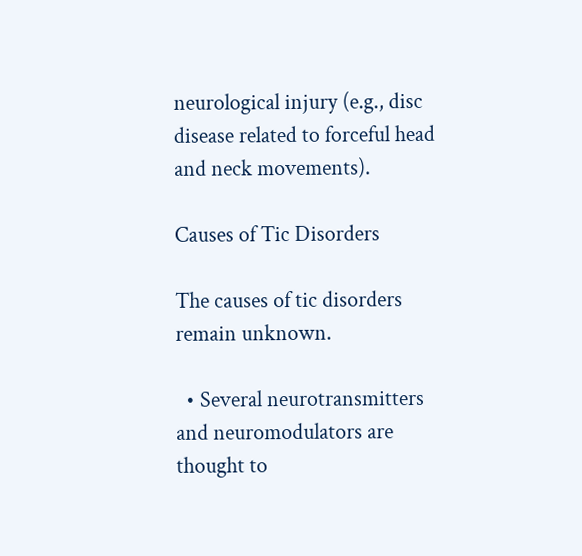neurological injury (e.g., disc disease related to forceful head and neck movements).

Causes of Tic Disorders

The causes of tic disorders remain unknown.

  • Several neurotransmitters and neuromodulators are thought to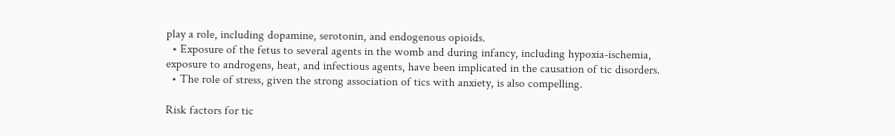play a role, including dopamine, serotonin, and endogenous opioids.
  • Exposure of the fetus to several agents in the womb and during infancy, including hypoxia-ischemia, exposure to androgens, heat, and infectious agents, have been implicated in the causation of tic disorders.
  • The role of stress, given the strong association of tics with anxiety, is also compelling.

Risk factors for tic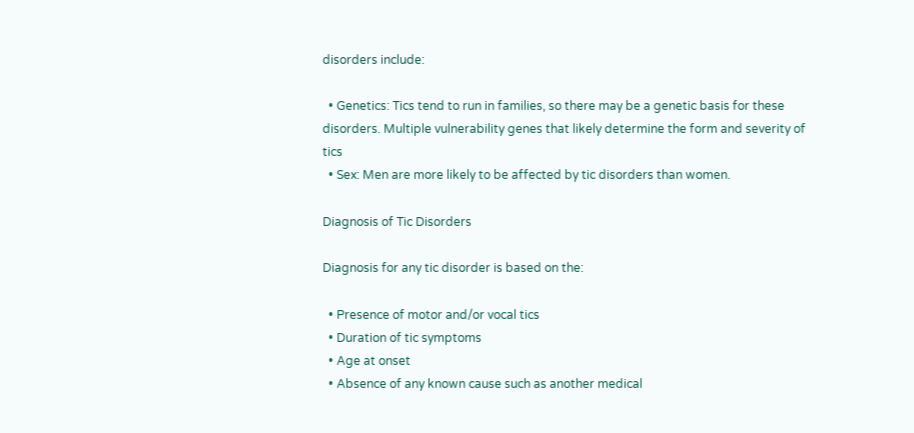disorders include:

  • Genetics: Tics tend to run in families, so there may be a genetic basis for these disorders. Multiple vulnerability genes that likely determine the form and severity of tics
  • Sex: Men are more likely to be affected by tic disorders than women.

Diagnosis of Tic Disorders

Diagnosis for any tic disorder is based on the:

  • Presence of motor and/or vocal tics
  • Duration of tic symptoms
  • Age at onset
  • Absence of any known cause such as another medical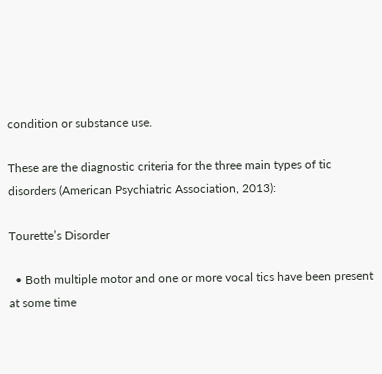condition or substance use.

These are the diagnostic criteria for the three main types of tic disorders (American Psychiatric Association, 2013):

Tourette’s Disorder

  • Both multiple motor and one or more vocal tics have been present at some time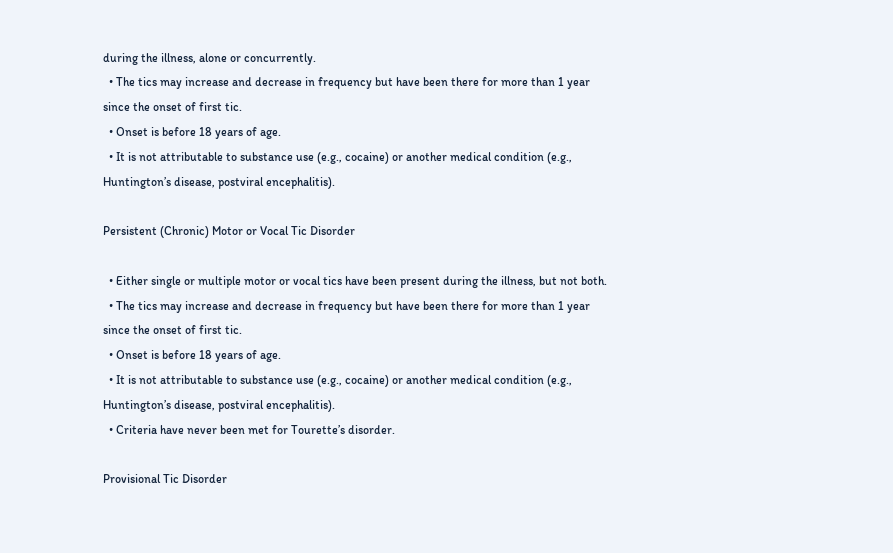during the illness, alone or concurrently.
  • The tics may increase and decrease in frequency but have been there for more than 1 year since the onset of first tic.
  • Onset is before 18 years of age.
  • It is not attributable to substance use (e.g., cocaine) or another medical condition (e.g., Huntington’s disease, postviral encephalitis).

Persistent (Chronic) Motor or Vocal Tic Disorder

  • Either single or multiple motor or vocal tics have been present during the illness, but not both.
  • The tics may increase and decrease in frequency but have been there for more than 1 year since the onset of first tic.
  • Onset is before 18 years of age.
  • It is not attributable to substance use (e.g., cocaine) or another medical condition (e.g., Huntington’s disease, postviral encephalitis).
  • Criteria have never been met for Tourette’s disorder.

Provisional Tic Disorder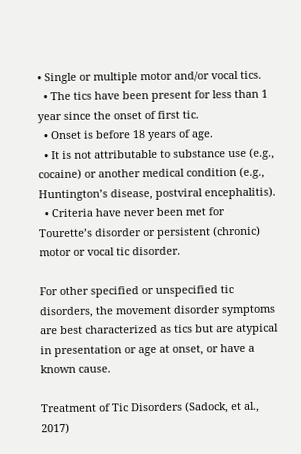• Single or multiple motor and/or vocal tics.
  • The tics have been present for less than 1 year since the onset of first tic.
  • Onset is before 18 years of age.
  • It is not attributable to substance use (e.g., cocaine) or another medical condition (e.g., Huntington’s disease, postviral encephalitis).
  • Criteria have never been met for Tourette’s disorder or persistent (chronic) motor or vocal tic disorder.

For other specified or unspecified tic disorders, the movement disorder symptoms are best characterized as tics but are atypical in presentation or age at onset, or have a known cause.

Treatment of Tic Disorders (Sadock, et al., 2017)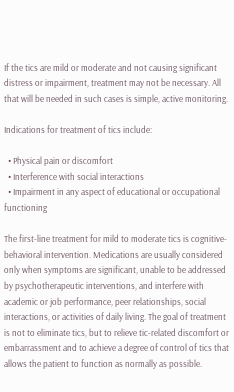If the tics are mild or moderate and not causing significant distress or impairment, treatment may not be necessary. All that will be needed in such cases is simple, active monitoring.

Indications for treatment of tics include:

  • Physical pain or discomfort
  • Interference with social interactions
  • Impairment in any aspect of educational or occupational functioning

The first-line treatment for mild to moderate tics is cognitive-behavioral intervention. Medications are usually considered only when symptoms are significant, unable to be addressed by psychotherapeutic interventions, and interfere with academic or job performance, peer relationships, social interactions, or activities of daily living. The goal of treatment is not to eliminate tics, but to relieve tic-related discomfort or embarrassment and to achieve a degree of control of tics that allows the patient to function as normally as possible.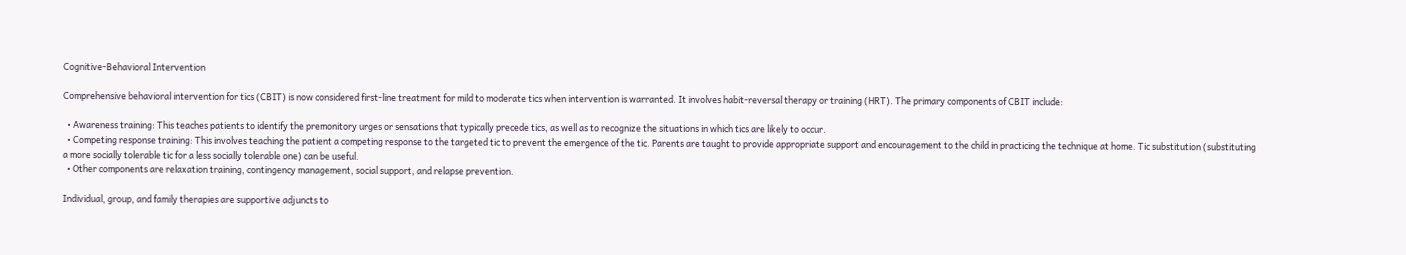Cognitive-Behavioral Intervention

Comprehensive behavioral intervention for tics (CBIT) is now considered first-line treatment for mild to moderate tics when intervention is warranted. It involves habit-reversal therapy or training (HRT). The primary components of CBIT include:

  • Awareness training: This teaches patients to identify the premonitory urges or sensations that typically precede tics, as well as to recognize the situations in which tics are likely to occur.
  • Competing response training: This involves teaching the patient a competing response to the targeted tic to prevent the emergence of the tic. Parents are taught to provide appropriate support and encouragement to the child in practicing the technique at home. Tic substitution (substituting a more socially tolerable tic for a less socially tolerable one) can be useful.
  • Other components are relaxation training, contingency management, social support, and relapse prevention.

Individual, group, and family therapies are supportive adjuncts to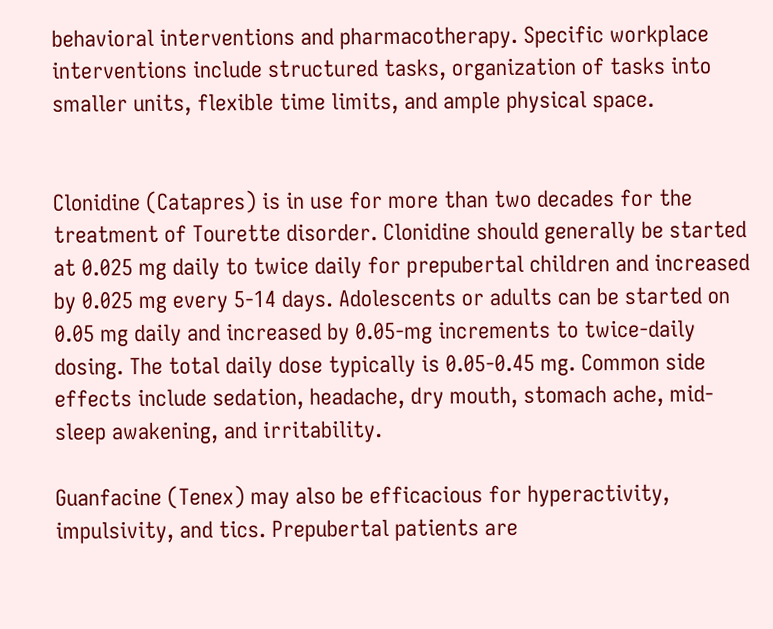behavioral interventions and pharmacotherapy. Specific workplace interventions include structured tasks, organization of tasks into smaller units, flexible time limits, and ample physical space.


Clonidine (Catapres) is in use for more than two decades for the treatment of Tourette disorder. Clonidine should generally be started at 0.025 mg daily to twice daily for prepubertal children and increased by 0.025 mg every 5-14 days. Adolescents or adults can be started on 0.05 mg daily and increased by 0.05-mg increments to twice-daily dosing. The total daily dose typically is 0.05-0.45 mg. Common side effects include sedation, headache, dry mouth, stomach ache, mid-sleep awakening, and irritability.

Guanfacine (Tenex) may also be efficacious for hyperactivity, impulsivity, and tics. Prepubertal patients are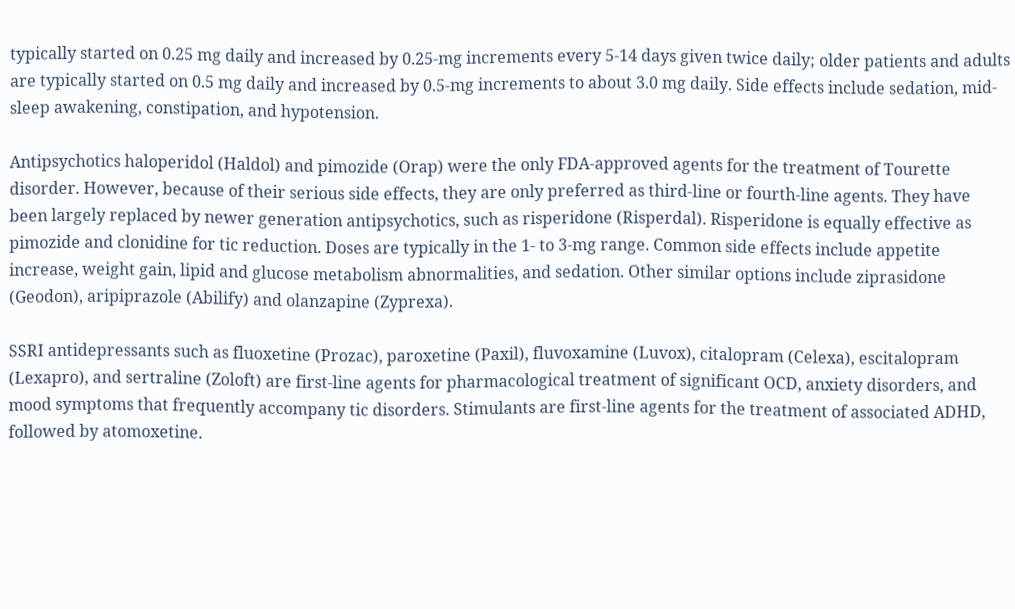typically started on 0.25 mg daily and increased by 0.25-mg increments every 5-14 days given twice daily; older patients and adults are typically started on 0.5 mg daily and increased by 0.5-mg increments to about 3.0 mg daily. Side effects include sedation, mid-sleep awakening, constipation, and hypotension.

Antipsychotics haloperidol (Haldol) and pimozide (Orap) were the only FDA-approved agents for the treatment of Tourette disorder. However, because of their serious side effects, they are only preferred as third-line or fourth-line agents. They have been largely replaced by newer generation antipsychotics, such as risperidone (Risperdal). Risperidone is equally effective as pimozide and clonidine for tic reduction. Doses are typically in the 1- to 3-mg range. Common side effects include appetite increase, weight gain, lipid and glucose metabolism abnormalities, and sedation. Other similar options include ziprasidone (Geodon), aripiprazole (Abilify) and olanzapine (Zyprexa).

SSRI antidepressants such as fluoxetine (Prozac), paroxetine (Paxil), fluvoxamine (Luvox), citalopram (Celexa), escitalopram (Lexapro), and sertraline (Zoloft) are first-line agents for pharmacological treatment of significant OCD, anxiety disorders, and mood symptoms that frequently accompany tic disorders. Stimulants are first-line agents for the treatment of associated ADHD, followed by atomoxetine.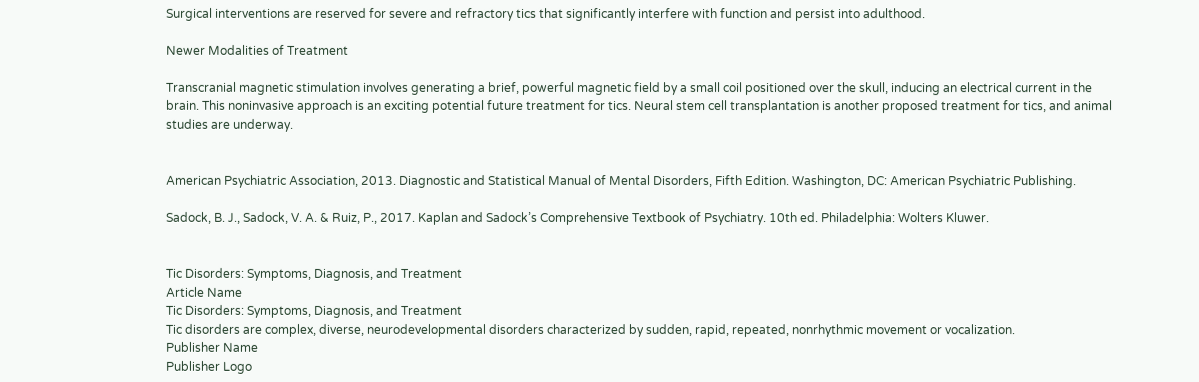Surgical interventions are reserved for severe and refractory tics that significantly interfere with function and persist into adulthood.

Newer Modalities of Treatment

Transcranial magnetic stimulation involves generating a brief, powerful magnetic field by a small coil positioned over the skull, inducing an electrical current in the brain. This noninvasive approach is an exciting potential future treatment for tics. Neural stem cell transplantation is another proposed treatment for tics, and animal studies are underway.


American Psychiatric Association, 2013. Diagnostic and Statistical Manual of Mental Disorders, Fifth Edition. Washington, DC: American Psychiatric Publishing.

Sadock, B. J., Sadock, V. A. & Ruiz, P., 2017. Kaplan and Sadock’s Comprehensive Textbook of Psychiatry. 10th ed. Philadelphia: Wolters Kluwer.


Tic Disorders: Symptoms, Diagnosis, and Treatment
Article Name
Tic Disorders: Symptoms, Diagnosis, and Treatment
Tic disorders are complex, diverse, neurodevelopmental disorders characterized by sudden, rapid, repeated, nonrhythmic movement or vocalization.
Publisher Name
Publisher Logo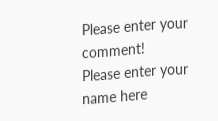Please enter your comment!
Please enter your name here